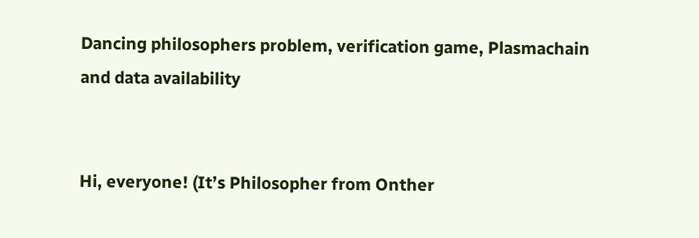Dancing philosophers problem, verification game, Plasmachain and data availability


Hi, everyone! (It’s Philosopher from Onther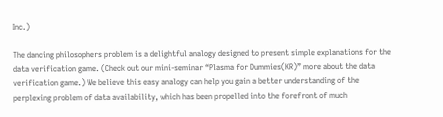Inc.)

The dancing philosophers problem is a delightful analogy designed to present simple explanations for the data verification game. (Check out our mini-seminar “Plasma for Dummies(KR)” more about the data verification game.) We believe this easy analogy can help you gain a better understanding of the perplexing problem of data availability, which has been propelled into the forefront of much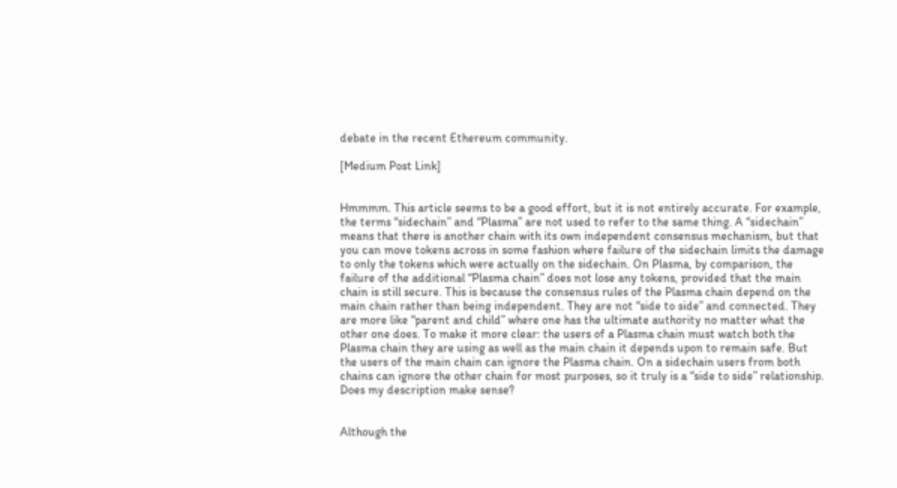debate in the recent Ethereum community.

[Medium Post Link]


Hmmmm. This article seems to be a good effort, but it is not entirely accurate. For example, the terms “sidechain” and “Plasma” are not used to refer to the same thing. A “sidechain” means that there is another chain with its own independent consensus mechanism, but that you can move tokens across in some fashion where failure of the sidechain limits the damage to only the tokens which were actually on the sidechain. On Plasma, by comparison, the failure of the additional “Plasma chain” does not lose any tokens, provided that the main chain is still secure. This is because the consensus rules of the Plasma chain depend on the main chain rather than being independent. They are not “side to side” and connected. They are more like “parent and child” where one has the ultimate authority no matter what the other one does. To make it more clear: the users of a Plasma chain must watch both the Plasma chain they are using as well as the main chain it depends upon to remain safe. But the users of the main chain can ignore the Plasma chain. On a sidechain users from both chains can ignore the other chain for most purposes, so it truly is a “side to side” relationship. Does my description make sense?


Although the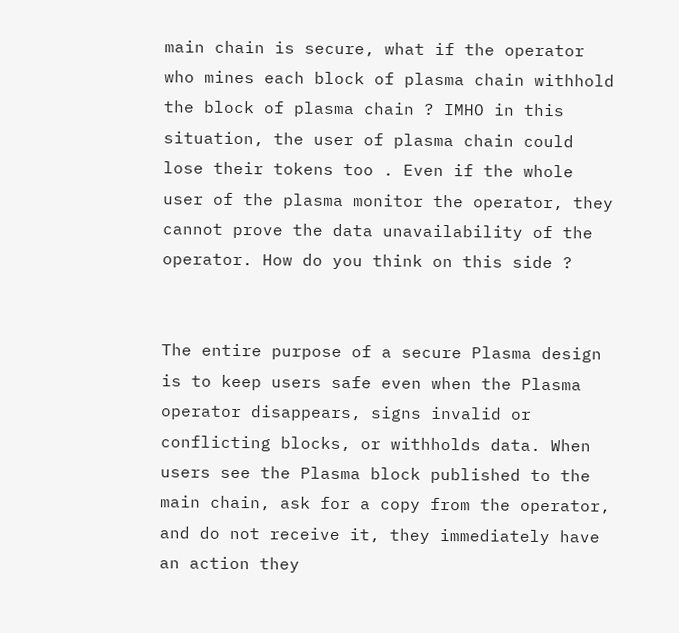main chain is secure, what if the operator who mines each block of plasma chain withhold the block of plasma chain ? IMHO in this situation, the user of plasma chain could lose their tokens too . Even if the whole user of the plasma monitor the operator, they cannot prove the data unavailability of the operator. How do you think on this side ?


The entire purpose of a secure Plasma design is to keep users safe even when the Plasma operator disappears, signs invalid or conflicting blocks, or withholds data. When users see the Plasma block published to the main chain, ask for a copy from the operator, and do not receive it, they immediately have an action they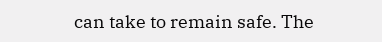can take to remain safe. The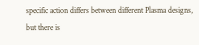specific action differs between different Plasma designs, but there is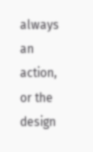always an action, or the design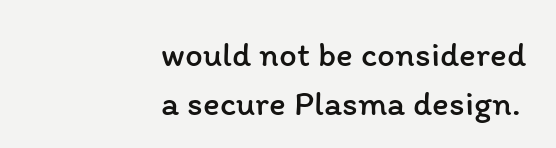would not be considered a secure Plasma design.